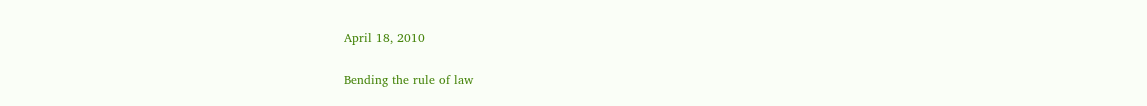April 18, 2010

Bending the rule of law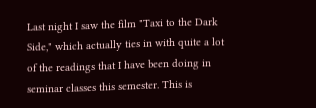Last night I saw the film "Taxi to the Dark Side," which actually ties in with quite a lot of the readings that I have been doing in seminar classes this semester. This is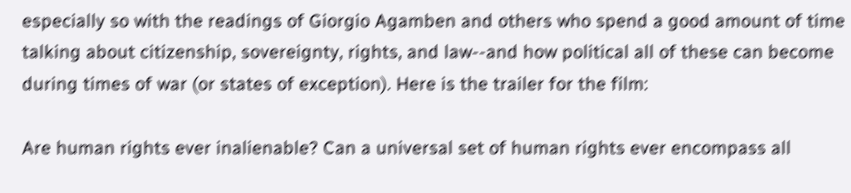especially so with the readings of Giorgio Agamben and others who spend a good amount of time talking about citizenship, sovereignty, rights, and law--and how political all of these can become during times of war (or states of exception). Here is the trailer for the film:

Are human rights ever inalienable? Can a universal set of human rights ever encompass all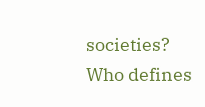societies? Who defines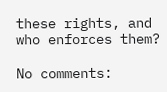these rights, and who enforces them?

No comments: